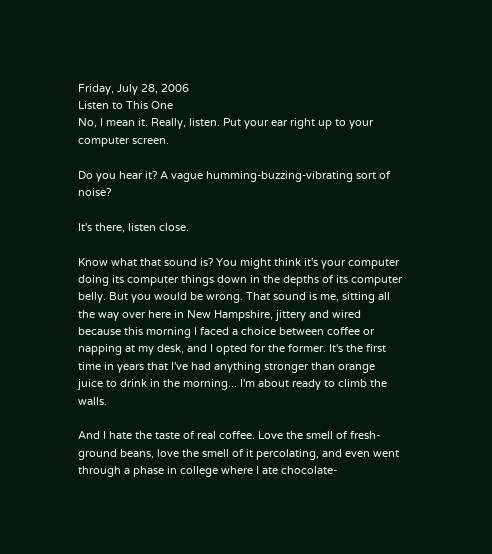Friday, July 28, 2006
Listen to This One
No, I mean it. Really, listen. Put your ear right up to your computer screen.

Do you hear it? A vague humming-buzzing-vibrating sort of noise?

It's there, listen close.

Know what that sound is? You might think it's your computer doing its computer things down in the depths of its computer belly. But you would be wrong. That sound is me, sitting all the way over here in New Hampshire, jittery and wired because this morning I faced a choice between coffee or napping at my desk, and I opted for the former. It's the first time in years that I've had anything stronger than orange juice to drink in the morning... I'm about ready to climb the walls.

And I hate the taste of real coffee. Love the smell of fresh-ground beans, love the smell of it percolating, and even went through a phase in college where I ate chocolate-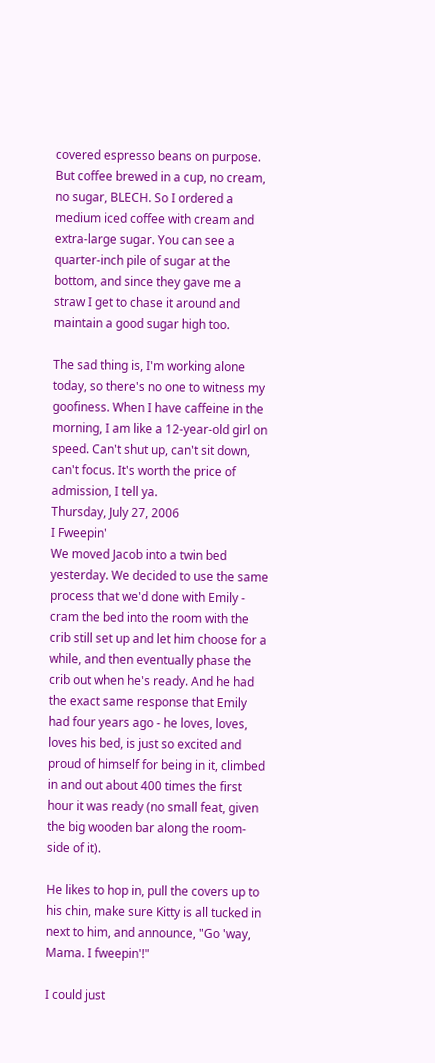covered espresso beans on purpose. But coffee brewed in a cup, no cream, no sugar, BLECH. So I ordered a medium iced coffee with cream and extra-large sugar. You can see a quarter-inch pile of sugar at the bottom, and since they gave me a straw I get to chase it around and maintain a good sugar high too.

The sad thing is, I'm working alone today, so there's no one to witness my goofiness. When I have caffeine in the morning, I am like a 12-year-old girl on speed. Can't shut up, can't sit down, can't focus. It's worth the price of admission, I tell ya.
Thursday, July 27, 2006
I Fweepin'
We moved Jacob into a twin bed yesterday. We decided to use the same process that we'd done with Emily - cram the bed into the room with the crib still set up and let him choose for a while, and then eventually phase the crib out when he's ready. And he had the exact same response that Emily had four years ago - he loves, loves, loves his bed, is just so excited and proud of himself for being in it, climbed in and out about 400 times the first hour it was ready (no small feat, given the big wooden bar along the room-side of it).

He likes to hop in, pull the covers up to his chin, make sure Kitty is all tucked in next to him, and announce, "Go 'way, Mama. I fweepin'!"

I could just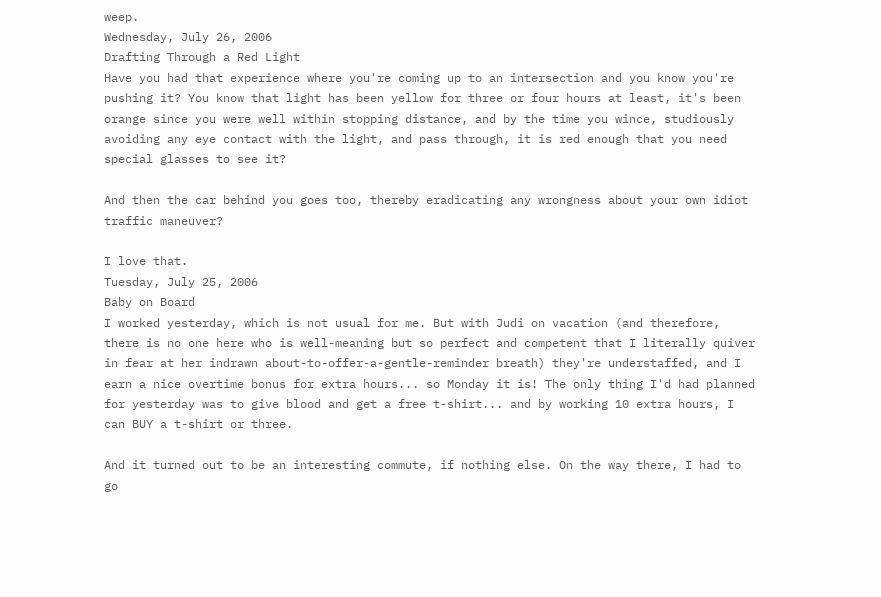weep.
Wednesday, July 26, 2006
Drafting Through a Red Light
Have you had that experience where you're coming up to an intersection and you know you're pushing it? You know that light has been yellow for three or four hours at least, it's been orange since you were well within stopping distance, and by the time you wince, studiously avoiding any eye contact with the light, and pass through, it is red enough that you need special glasses to see it?

And then the car behind you goes too, thereby eradicating any wrongness about your own idiot traffic maneuver?

I love that.
Tuesday, July 25, 2006
Baby on Board
I worked yesterday, which is not usual for me. But with Judi on vacation (and therefore, there is no one here who is well-meaning but so perfect and competent that I literally quiver in fear at her indrawn about-to-offer-a-gentle-reminder breath) they're understaffed, and I earn a nice overtime bonus for extra hours... so Monday it is! The only thing I'd had planned for yesterday was to give blood and get a free t-shirt... and by working 10 extra hours, I can BUY a t-shirt or three.

And it turned out to be an interesting commute, if nothing else. On the way there, I had to go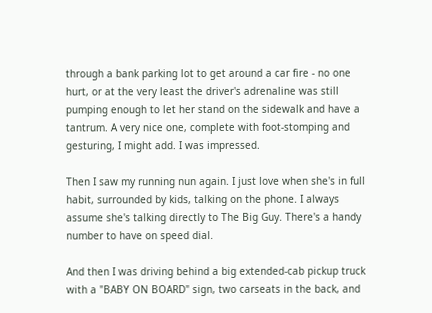through a bank parking lot to get around a car fire - no one hurt, or at the very least the driver's adrenaline was still pumping enough to let her stand on the sidewalk and have a tantrum. A very nice one, complete with foot-stomping and gesturing, I might add. I was impressed.

Then I saw my running nun again. I just love when she's in full habit, surrounded by kids, talking on the phone. I always assume she's talking directly to The Big Guy. There's a handy number to have on speed dial.

And then I was driving behind a big extended-cab pickup truck with a "BABY ON BOARD" sign, two carseats in the back, and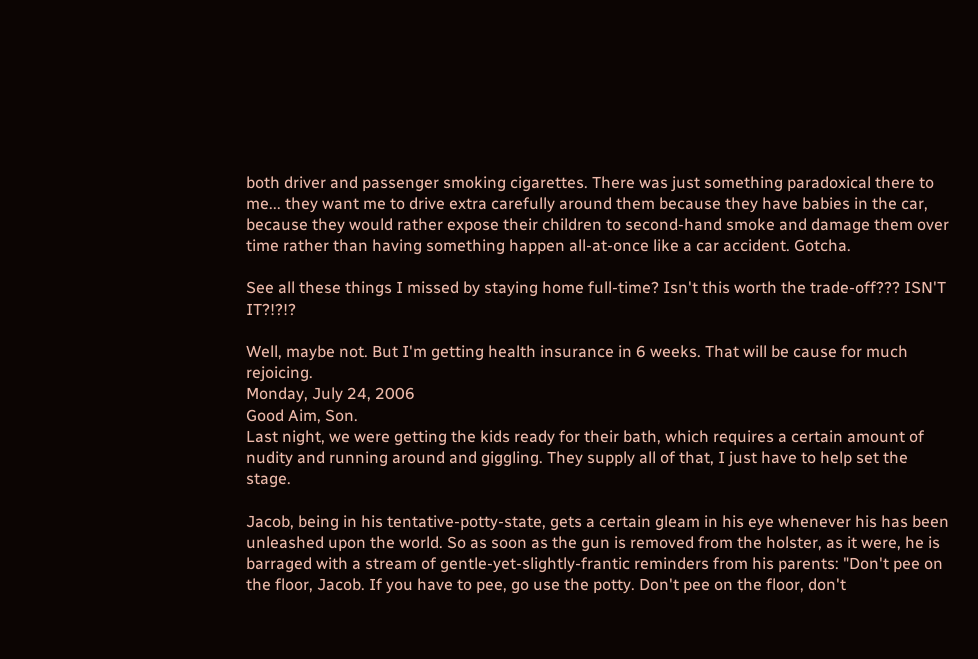both driver and passenger smoking cigarettes. There was just something paradoxical there to me... they want me to drive extra carefully around them because they have babies in the car, because they would rather expose their children to second-hand smoke and damage them over time rather than having something happen all-at-once like a car accident. Gotcha.

See all these things I missed by staying home full-time? Isn't this worth the trade-off??? ISN'T IT?!?!?

Well, maybe not. But I'm getting health insurance in 6 weeks. That will be cause for much rejoicing.
Monday, July 24, 2006
Good Aim, Son.
Last night, we were getting the kids ready for their bath, which requires a certain amount of nudity and running around and giggling. They supply all of that, I just have to help set the stage.

Jacob, being in his tentative-potty-state, gets a certain gleam in his eye whenever his has been unleashed upon the world. So as soon as the gun is removed from the holster, as it were, he is barraged with a stream of gentle-yet-slightly-frantic reminders from his parents: "Don't pee on the floor, Jacob. If you have to pee, go use the potty. Don't pee on the floor, don't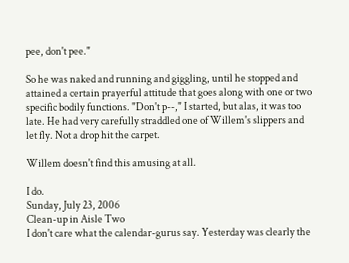pee, don't pee."

So he was naked and running and giggling, until he stopped and attained a certain prayerful attitude that goes along with one or two specific bodily functions. "Don't p--," I started, but alas, it was too late. He had very carefully straddled one of Willem's slippers and let fly. Not a drop hit the carpet.

Willem doesn't find this amusing at all.

I do.
Sunday, July 23, 2006
Clean-up in Aisle Two
I don't care what the calendar-gurus say. Yesterday was clearly the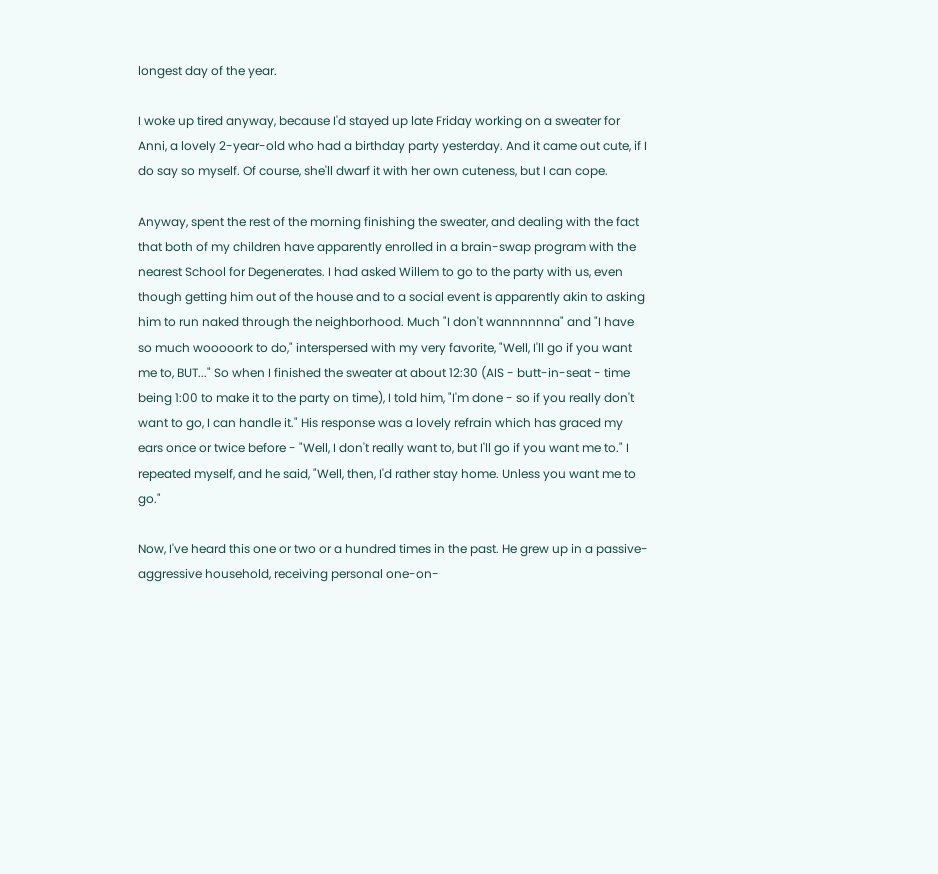longest day of the year.

I woke up tired anyway, because I'd stayed up late Friday working on a sweater for Anni, a lovely 2-year-old who had a birthday party yesterday. And it came out cute, if I do say so myself. Of course, she'll dwarf it with her own cuteness, but I can cope.

Anyway, spent the rest of the morning finishing the sweater, and dealing with the fact that both of my children have apparently enrolled in a brain-swap program with the nearest School for Degenerates. I had asked Willem to go to the party with us, even though getting him out of the house and to a social event is apparently akin to asking him to run naked through the neighborhood. Much "I don't wannnnnna" and "I have so much wooooork to do," interspersed with my very favorite, "Well, I'll go if you want me to, BUT..." So when I finished the sweater at about 12:30 (AIS - butt-in-seat - time being 1:00 to make it to the party on time), I told him, "I'm done - so if you really don't want to go, I can handle it." His response was a lovely refrain which has graced my ears once or twice before - "Well, I don't really want to, but I'll go if you want me to." I repeated myself, and he said, "Well, then, I'd rather stay home. Unless you want me to go."

Now, I've heard this one or two or a hundred times in the past. He grew up in a passive-aggressive household, receiving personal one-on-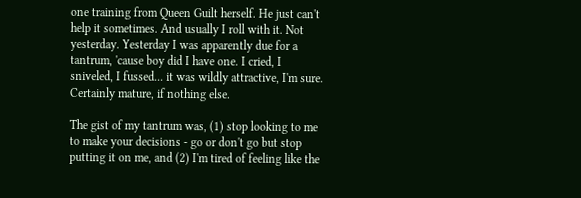one training from Queen Guilt herself. He just can't help it sometimes. And usually I roll with it. Not yesterday. Yesterday I was apparently due for a tantrum, 'cause boy did I have one. I cried, I sniveled, I fussed... it was wildly attractive, I'm sure. Certainly mature, if nothing else.

The gist of my tantrum was, (1) stop looking to me to make your decisions - go or don't go but stop putting it on me, and (2) I'm tired of feeling like the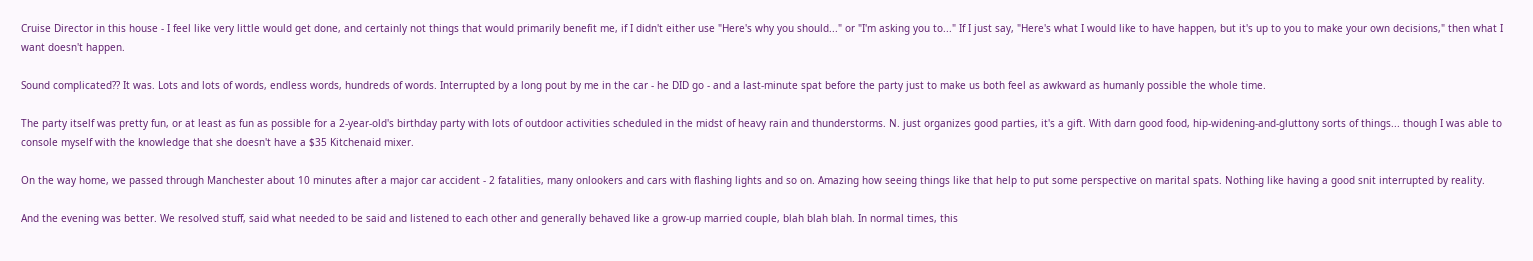Cruise Director in this house - I feel like very little would get done, and certainly not things that would primarily benefit me, if I didn't either use "Here's why you should..." or "I'm asking you to..." If I just say, "Here's what I would like to have happen, but it's up to you to make your own decisions," then what I want doesn't happen.

Sound complicated?? It was. Lots and lots of words, endless words, hundreds of words. Interrupted by a long pout by me in the car - he DID go - and a last-minute spat before the party just to make us both feel as awkward as humanly possible the whole time.

The party itself was pretty fun, or at least as fun as possible for a 2-year-old's birthday party with lots of outdoor activities scheduled in the midst of heavy rain and thunderstorms. N. just organizes good parties, it's a gift. With darn good food, hip-widening-and-gluttony sorts of things... though I was able to console myself with the knowledge that she doesn't have a $35 Kitchenaid mixer.

On the way home, we passed through Manchester about 10 minutes after a major car accident - 2 fatalities, many onlookers and cars with flashing lights and so on. Amazing how seeing things like that help to put some perspective on marital spats. Nothing like having a good snit interrupted by reality.

And the evening was better. We resolved stuff, said what needed to be said and listened to each other and generally behaved like a grow-up married couple, blah blah blah. In normal times, this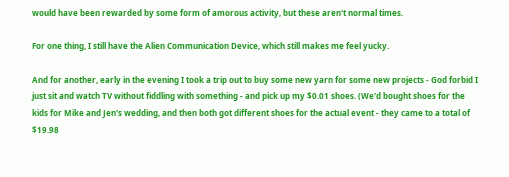would have been rewarded by some form of amorous activity, but these aren't normal times.

For one thing, I still have the Alien Communication Device, which still makes me feel yucky.

And for another, early in the evening I took a trip out to buy some new yarn for some new projects - God forbid I just sit and watch TV without fiddling with something - and pick up my $0.01 shoes. (We'd bought shoes for the kids for Mike and Jen's wedding, and then both got different shoes for the actual event - they came to a total of $19.98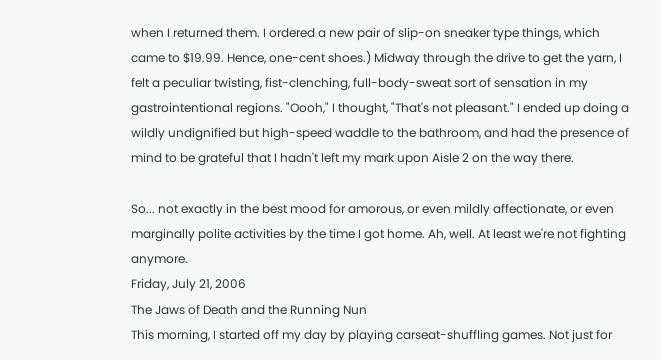when I returned them. I ordered a new pair of slip-on sneaker type things, which came to $19.99. Hence, one-cent shoes.) Midway through the drive to get the yarn, I felt a peculiar twisting, fist-clenching, full-body-sweat sort of sensation in my gastrointentional regions. "Oooh," I thought, "That's not pleasant." I ended up doing a wildly undignified but high-speed waddle to the bathroom, and had the presence of mind to be grateful that I hadn't left my mark upon Aisle 2 on the way there.

So... not exactly in the best mood for amorous, or even mildly affectionate, or even marginally polite activities by the time I got home. Ah, well. At least we're not fighting anymore.
Friday, July 21, 2006
The Jaws of Death and the Running Nun
This morning, I started off my day by playing carseat-shuffling games. Not just for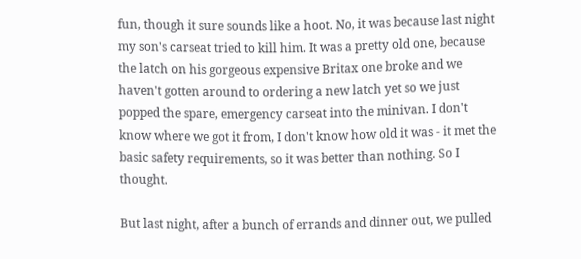fun, though it sure sounds like a hoot. No, it was because last night my son's carseat tried to kill him. It was a pretty old one, because the latch on his gorgeous expensive Britax one broke and we haven't gotten around to ordering a new latch yet so we just popped the spare, emergency carseat into the minivan. I don't know where we got it from, I don't know how old it was - it met the basic safety requirements, so it was better than nothing. So I thought.

But last night, after a bunch of errands and dinner out, we pulled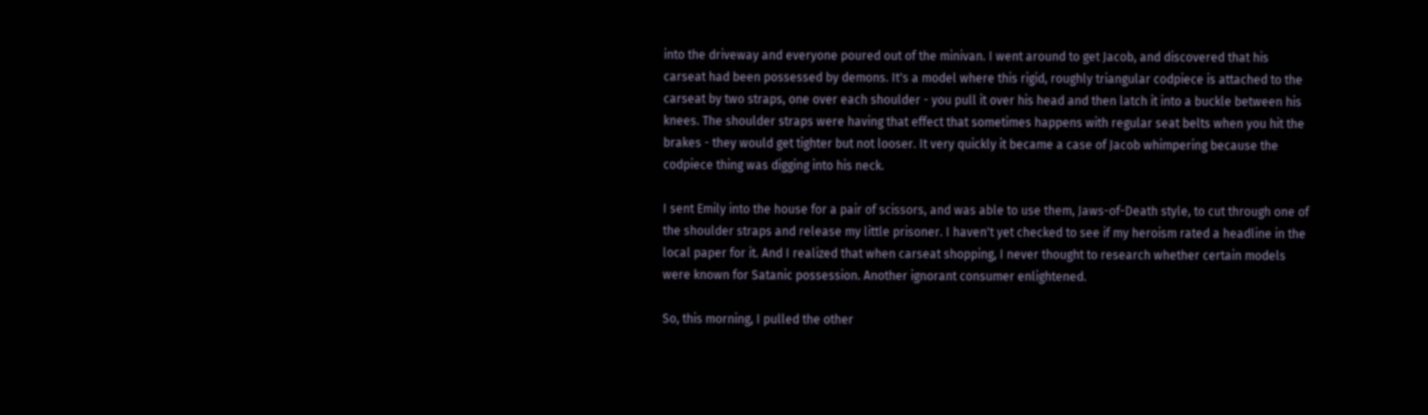into the driveway and everyone poured out of the minivan. I went around to get Jacob, and discovered that his carseat had been possessed by demons. It's a model where this rigid, roughly triangular codpiece is attached to the carseat by two straps, one over each shoulder - you pull it over his head and then latch it into a buckle between his knees. The shoulder straps were having that effect that sometimes happens with regular seat belts when you hit the brakes - they would get tighter but not looser. It very quickly it became a case of Jacob whimpering because the codpiece thing was digging into his neck.

I sent Emily into the house for a pair of scissors, and was able to use them, Jaws-of-Death style, to cut through one of the shoulder straps and release my little prisoner. I haven't yet checked to see if my heroism rated a headline in the local paper for it. And I realized that when carseat shopping, I never thought to research whether certain models were known for Satanic possession. Another ignorant consumer enlightened.

So, this morning, I pulled the other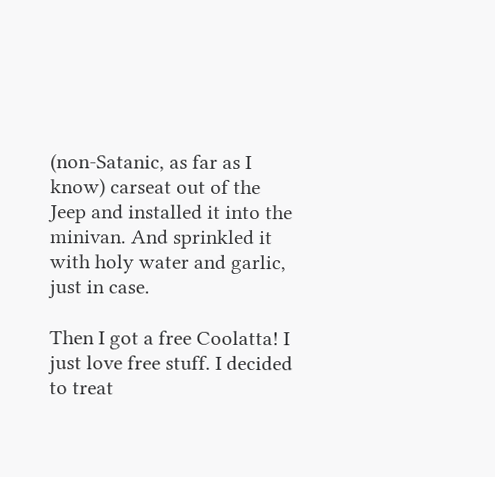(non-Satanic, as far as I know) carseat out of the Jeep and installed it into the minivan. And sprinkled it with holy water and garlic, just in case.

Then I got a free Coolatta! I just love free stuff. I decided to treat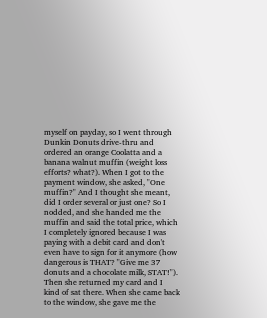myself on payday, so I went through Dunkin Donuts drive-thru and ordered an orange Coolatta and a banana walnut muffin (weight loss efforts? what?). When I got to the payment window, she asked, "One muffin?" And I thought she meant, did I order several or just one? So I nodded, and she handed me the muffin and said the total price, which I completely ignored because I was paying with a debit card and don't even have to sign for it anymore (how dangerous is THAT? "Give me 37 donuts and a chocolate milk, STAT!"). Then she returned my card and I kind of sat there. When she came back to the window, she gave me the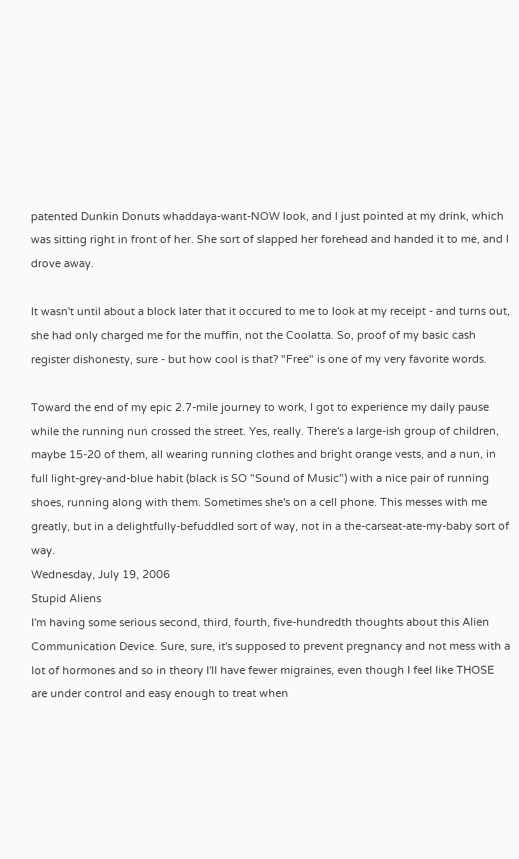patented Dunkin Donuts whaddaya-want-NOW look, and I just pointed at my drink, which was sitting right in front of her. She sort of slapped her forehead and handed it to me, and I drove away.

It wasn't until about a block later that it occured to me to look at my receipt - and turns out, she had only charged me for the muffin, not the Coolatta. So, proof of my basic cash register dishonesty, sure - but how cool is that? "Free" is one of my very favorite words.

Toward the end of my epic 2.7-mile journey to work, I got to experience my daily pause while the running nun crossed the street. Yes, really. There's a large-ish group of children, maybe 15-20 of them, all wearing running clothes and bright orange vests, and a nun, in full light-grey-and-blue habit (black is SO "Sound of Music") with a nice pair of running shoes, running along with them. Sometimes she's on a cell phone. This messes with me greatly, but in a delightfully-befuddled sort of way, not in a the-carseat-ate-my-baby sort of way.
Wednesday, July 19, 2006
Stupid Aliens
I'm having some serious second, third, fourth, five-hundredth thoughts about this Alien Communication Device. Sure, sure, it's supposed to prevent pregnancy and not mess with a lot of hormones and so in theory I'll have fewer migraines, even though I feel like THOSE are under control and easy enough to treat when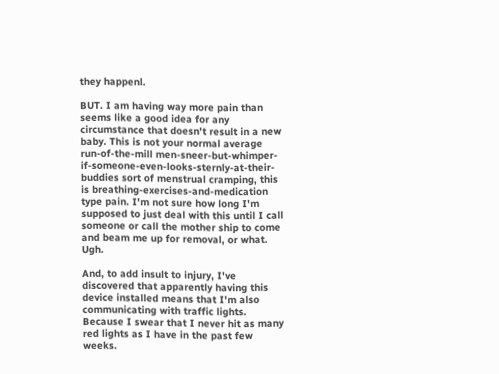they happenl.

BUT. I am having way more pain than seems like a good idea for any circumstance that doesn't result in a new baby. This is not your normal average run-of-the-mill men-sneer-but-whimper-if-someone-even-looks-sternly-at-their-buddies sort of menstrual cramping, this is breathing-exercises-and-medication type pain. I'm not sure how long I'm supposed to just deal with this until I call someone or call the mother ship to come and beam me up for removal, or what. Ugh.

And, to add insult to injury, I've discovered that apparently having this device installed means that I'm also communicating with traffic lights. Because I swear that I never hit as many red lights as I have in the past few weeks.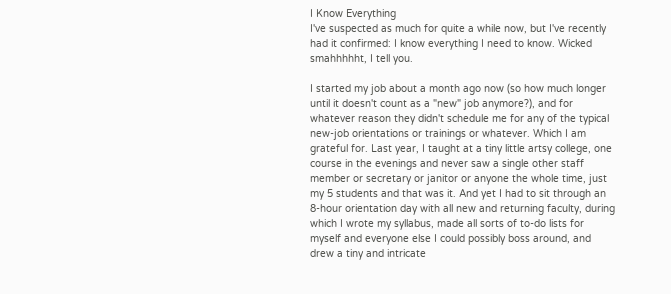I Know Everything
I've suspected as much for quite a while now, but I've recently had it confirmed: I know everything I need to know. Wicked smahhhhht, I tell you.

I started my job about a month ago now (so how much longer until it doesn't count as a "new" job anymore?), and for whatever reason they didn't schedule me for any of the typical new-job orientations or trainings or whatever. Which I am grateful for. Last year, I taught at a tiny little artsy college, one course in the evenings and never saw a single other staff member or secretary or janitor or anyone the whole time, just my 5 students and that was it. And yet I had to sit through an 8-hour orientation day with all new and returning faculty, during which I wrote my syllabus, made all sorts of to-do lists for myself and everyone else I could possibly boss around, and drew a tiny and intricate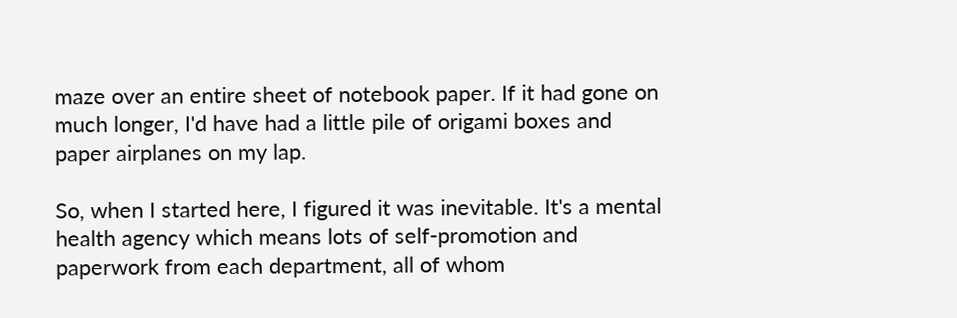maze over an entire sheet of notebook paper. If it had gone on much longer, I'd have had a little pile of origami boxes and paper airplanes on my lap.

So, when I started here, I figured it was inevitable. It's a mental health agency which means lots of self-promotion and paperwork from each department, all of whom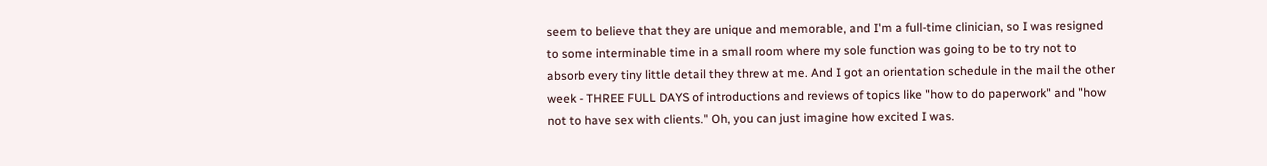seem to believe that they are unique and memorable, and I'm a full-time clinician, so I was resigned to some interminable time in a small room where my sole function was going to be to try not to absorb every tiny little detail they threw at me. And I got an orientation schedule in the mail the other week - THREE FULL DAYS of introductions and reviews of topics like "how to do paperwork" and "how not to have sex with clients." Oh, you can just imagine how excited I was.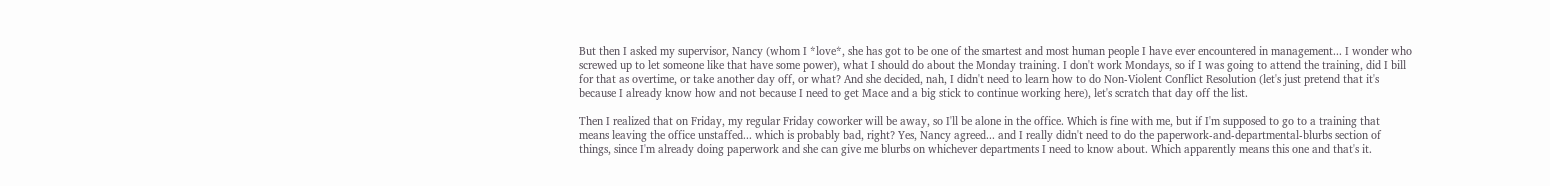But then I asked my supervisor, Nancy (whom I *love*, she has got to be one of the smartest and most human people I have ever encountered in management... I wonder who screwed up to let someone like that have some power), what I should do about the Monday training. I don't work Mondays, so if I was going to attend the training, did I bill for that as overtime, or take another day off, or what? And she decided, nah, I didn't need to learn how to do Non-Violent Conflict Resolution (let's just pretend that it's because I already know how and not because I need to get Mace and a big stick to continue working here), let's scratch that day off the list.

Then I realized that on Friday, my regular Friday coworker will be away, so I'll be alone in the office. Which is fine with me, but if I'm supposed to go to a training that means leaving the office unstaffed... which is probably bad, right? Yes, Nancy agreed... and I really didn't need to do the paperwork-and-departmental-blurbs section of things, since I'm already doing paperwork and she can give me blurbs on whichever departments I need to know about. Which apparently means this one and that's it.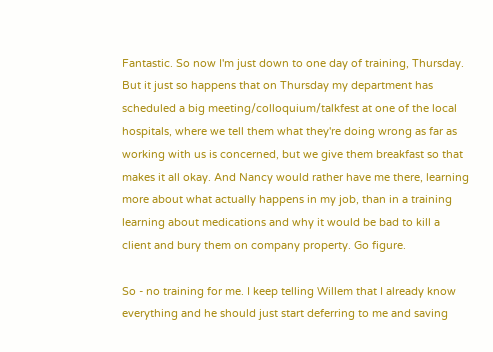Fantastic. So now I'm just down to one day of training, Thursday. But it just so happens that on Thursday my department has scheduled a big meeting/colloquium/talkfest at one of the local hospitals, where we tell them what they're doing wrong as far as working with us is concerned, but we give them breakfast so that makes it all okay. And Nancy would rather have me there, learning more about what actually happens in my job, than in a training learning about medications and why it would be bad to kill a client and bury them on company property. Go figure.

So - no training for me. I keep telling Willem that I already know everything and he should just start deferring to me and saving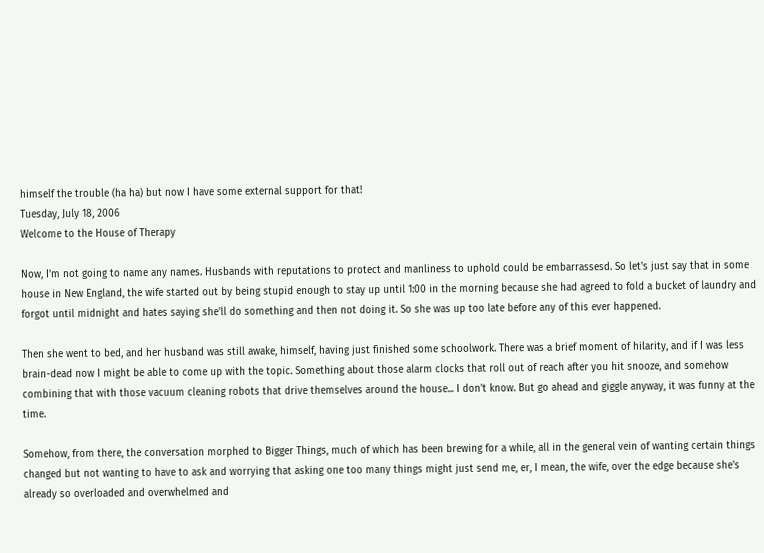himself the trouble (ha ha) but now I have some external support for that!
Tuesday, July 18, 2006
Welcome to the House of Therapy

Now, I'm not going to name any names. Husbands with reputations to protect and manliness to uphold could be embarrassesd. So let's just say that in some house in New England, the wife started out by being stupid enough to stay up until 1:00 in the morning because she had agreed to fold a bucket of laundry and forgot until midnight and hates saying she'll do something and then not doing it. So she was up too late before any of this ever happened.

Then she went to bed, and her husband was still awake, himself, having just finished some schoolwork. There was a brief moment of hilarity, and if I was less brain-dead now I might be able to come up with the topic. Something about those alarm clocks that roll out of reach after you hit snooze, and somehow combining that with those vacuum cleaning robots that drive themselves around the house... I don't know. But go ahead and giggle anyway, it was funny at the time.

Somehow, from there, the conversation morphed to Bigger Things, much of which has been brewing for a while, all in the general vein of wanting certain things changed but not wanting to have to ask and worrying that asking one too many things might just send me, er, I mean, the wife, over the edge because she's already so overloaded and overwhelmed and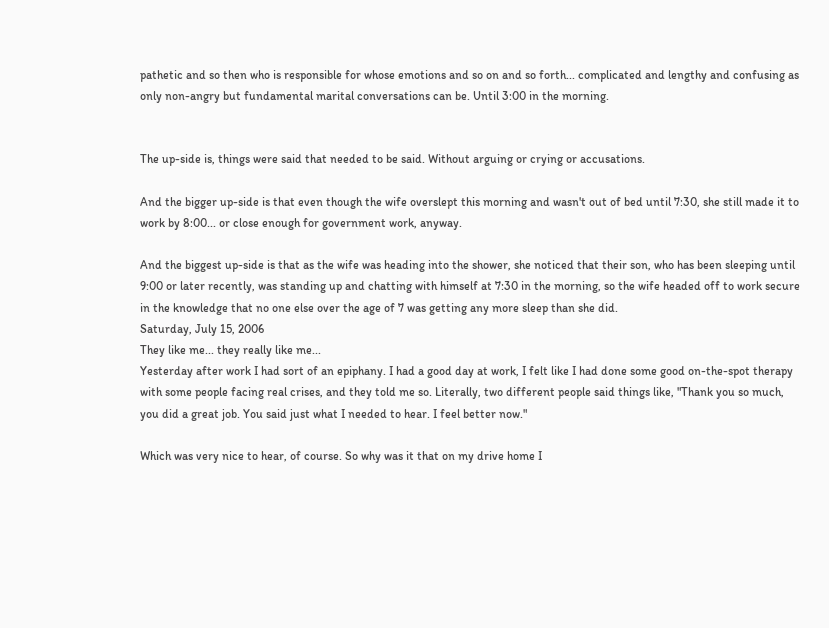pathetic and so then who is responsible for whose emotions and so on and so forth... complicated and lengthy and confusing as only non-angry but fundamental marital conversations can be. Until 3:00 in the morning.


The up-side is, things were said that needed to be said. Without arguing or crying or accusations.

And the bigger up-side is that even though the wife overslept this morning and wasn't out of bed until 7:30, she still made it to work by 8:00... or close enough for government work, anyway.

And the biggest up-side is that as the wife was heading into the shower, she noticed that their son, who has been sleeping until 9:00 or later recently, was standing up and chatting with himself at 7:30 in the morning, so the wife headed off to work secure in the knowledge that no one else over the age of 7 was getting any more sleep than she did.
Saturday, July 15, 2006
They like me... they really like me...
Yesterday after work I had sort of an epiphany. I had a good day at work, I felt like I had done some good on-the-spot therapy with some people facing real crises, and they told me so. Literally, two different people said things like, "Thank you so much, you did a great job. You said just what I needed to hear. I feel better now."

Which was very nice to hear, of course. So why was it that on my drive home I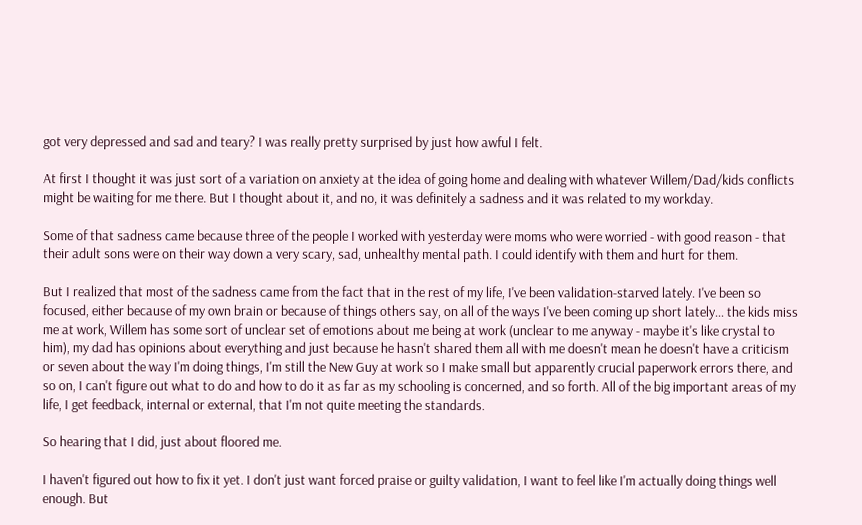got very depressed and sad and teary? I was really pretty surprised by just how awful I felt.

At first I thought it was just sort of a variation on anxiety at the idea of going home and dealing with whatever Willem/Dad/kids conflicts might be waiting for me there. But I thought about it, and no, it was definitely a sadness and it was related to my workday.

Some of that sadness came because three of the people I worked with yesterday were moms who were worried - with good reason - that their adult sons were on their way down a very scary, sad, unhealthy mental path. I could identify with them and hurt for them.

But I realized that most of the sadness came from the fact that in the rest of my life, I've been validation-starved lately. I've been so focused, either because of my own brain or because of things others say, on all of the ways I've been coming up short lately... the kids miss me at work, Willem has some sort of unclear set of emotions about me being at work (unclear to me anyway - maybe it's like crystal to him), my dad has opinions about everything and just because he hasn't shared them all with me doesn't mean he doesn't have a criticism or seven about the way I'm doing things, I'm still the New Guy at work so I make small but apparently crucial paperwork errors there, and so on, I can't figure out what to do and how to do it as far as my schooling is concerned, and so forth. All of the big important areas of my life, I get feedback, internal or external, that I'm not quite meeting the standards.

So hearing that I did, just about floored me.

I haven't figured out how to fix it yet. I don't just want forced praise or guilty validation, I want to feel like I'm actually doing things well enough. But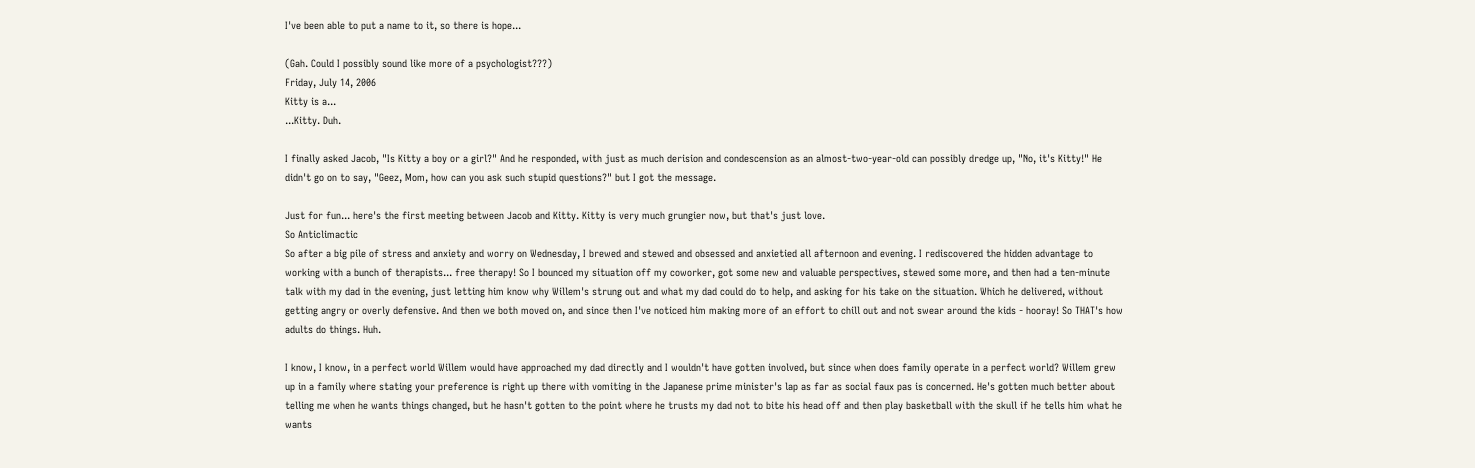I've been able to put a name to it, so there is hope...

(Gah. Could I possibly sound like more of a psychologist???)
Friday, July 14, 2006
Kitty is a...
...Kitty. Duh.

I finally asked Jacob, "Is Kitty a boy or a girl?" And he responded, with just as much derision and condescension as an almost-two-year-old can possibly dredge up, "No, it's Kitty!" He didn't go on to say, "Geez, Mom, how can you ask such stupid questions?" but I got the message.

Just for fun... here's the first meeting between Jacob and Kitty. Kitty is very much grungier now, but that's just love.
So Anticlimactic
So after a big pile of stress and anxiety and worry on Wednesday, I brewed and stewed and obsessed and anxietied all afternoon and evening. I rediscovered the hidden advantage to working with a bunch of therapists... free therapy! So I bounced my situation off my coworker, got some new and valuable perspectives, stewed some more, and then had a ten-minute talk with my dad in the evening, just letting him know why Willem's strung out and what my dad could do to help, and asking for his take on the situation. Which he delivered, without getting angry or overly defensive. And then we both moved on, and since then I've noticed him making more of an effort to chill out and not swear around the kids - hooray! So THAT's how adults do things. Huh.

I know, I know, in a perfect world Willem would have approached my dad directly and I wouldn't have gotten involved, but since when does family operate in a perfect world? Willem grew up in a family where stating your preference is right up there with vomiting in the Japanese prime minister's lap as far as social faux pas is concerned. He's gotten much better about telling me when he wants things changed, but he hasn't gotten to the point where he trusts my dad not to bite his head off and then play basketball with the skull if he tells him what he wants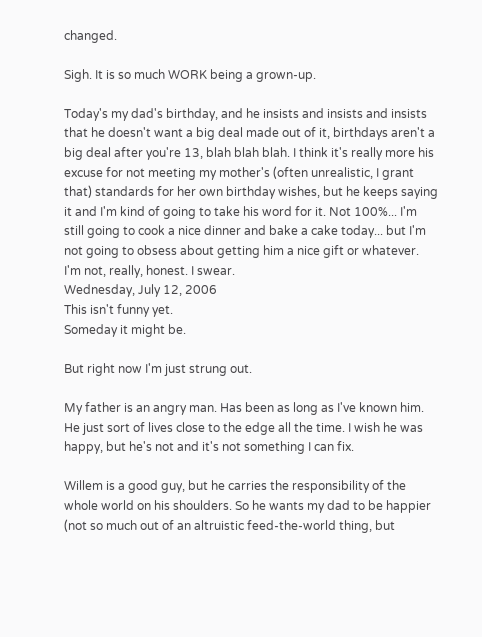changed.

Sigh. It is so much WORK being a grown-up.

Today's my dad's birthday, and he insists and insists and insists that he doesn't want a big deal made out of it, birthdays aren't a big deal after you're 13, blah blah blah. I think it's really more his excuse for not meeting my mother's (often unrealistic, I grant that) standards for her own birthday wishes, but he keeps saying it and I'm kind of going to take his word for it. Not 100%... I'm still going to cook a nice dinner and bake a cake today... but I'm not going to obsess about getting him a nice gift or whatever. I'm not, really, honest. I swear.
Wednesday, July 12, 2006
This isn't funny yet.
Someday it might be.

But right now I'm just strung out.

My father is an angry man. Has been as long as I've known him. He just sort of lives close to the edge all the time. I wish he was happy, but he's not and it's not something I can fix.

Willem is a good guy, but he carries the responsibility of the whole world on his shoulders. So he wants my dad to be happier (not so much out of an altruistic feed-the-world thing, but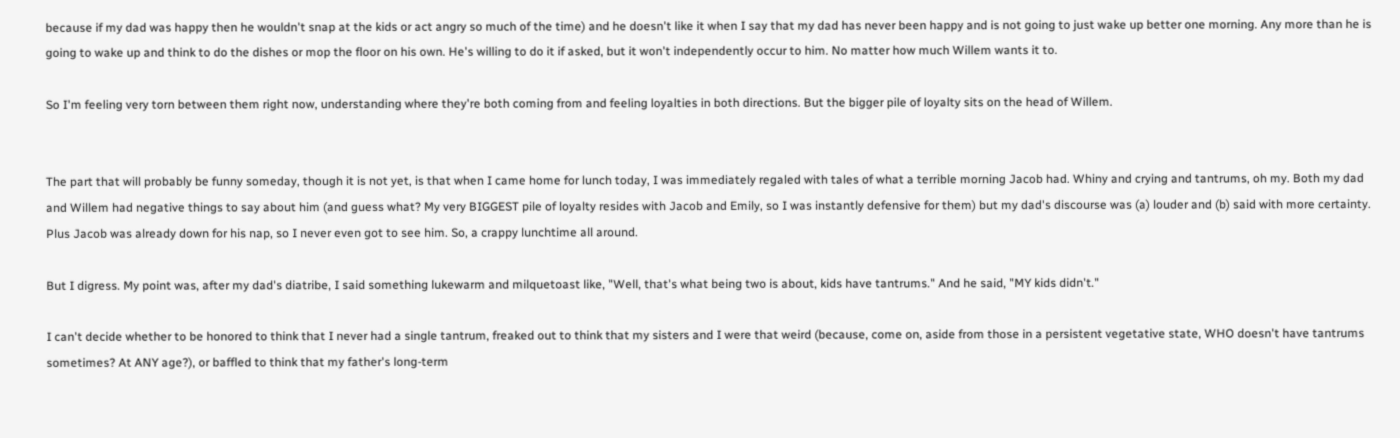because if my dad was happy then he wouldn't snap at the kids or act angry so much of the time) and he doesn't like it when I say that my dad has never been happy and is not going to just wake up better one morning. Any more than he is going to wake up and think to do the dishes or mop the floor on his own. He's willing to do it if asked, but it won't independently occur to him. No matter how much Willem wants it to.

So I'm feeling very torn between them right now, understanding where they're both coming from and feeling loyalties in both directions. But the bigger pile of loyalty sits on the head of Willem.


The part that will probably be funny someday, though it is not yet, is that when I came home for lunch today, I was immediately regaled with tales of what a terrible morning Jacob had. Whiny and crying and tantrums, oh my. Both my dad and Willem had negative things to say about him (and guess what? My very BIGGEST pile of loyalty resides with Jacob and Emily, so I was instantly defensive for them) but my dad's discourse was (a) louder and (b) said with more certainty. Plus Jacob was already down for his nap, so I never even got to see him. So, a crappy lunchtime all around.

But I digress. My point was, after my dad's diatribe, I said something lukewarm and milquetoast like, "Well, that's what being two is about, kids have tantrums." And he said, "MY kids didn't."

I can't decide whether to be honored to think that I never had a single tantrum, freaked out to think that my sisters and I were that weird (because, come on, aside from those in a persistent vegetative state, WHO doesn't have tantrums sometimes? At ANY age?), or baffled to think that my father's long-term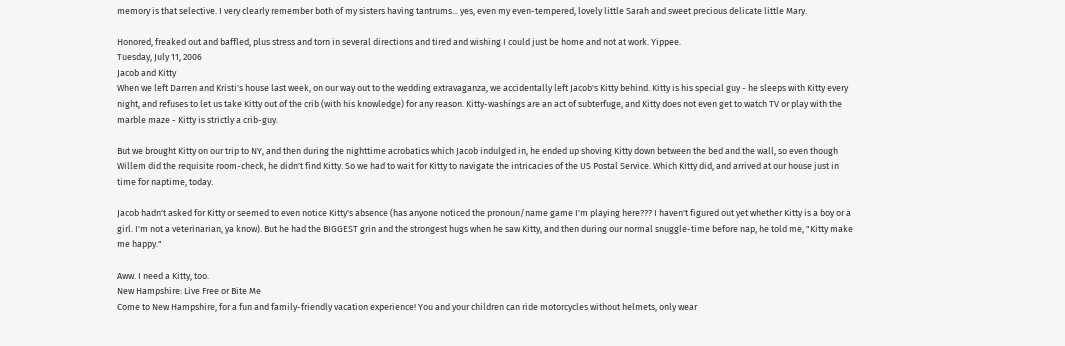memory is that selective. I very clearly remember both of my sisters having tantrums... yes, even my even-tempered, lovely little Sarah and sweet precious delicate little Mary.

Honored, freaked out and baffled, plus stress and torn in several directions and tired and wishing I could just be home and not at work. Yippee.
Tuesday, July 11, 2006
Jacob and Kitty
When we left Darren and Kristi's house last week, on our way out to the wedding extravaganza, we accidentally left Jacob's Kitty behind. Kitty is his special guy - he sleeps with Kitty every night, and refuses to let us take Kitty out of the crib (with his knowledge) for any reason. Kitty-washings are an act of subterfuge, and Kitty does not even get to watch TV or play with the marble maze - Kitty is strictly a crib-guy.

But we brought Kitty on our trip to NY, and then during the nighttime acrobatics which Jacob indulged in, he ended up shoving Kitty down between the bed and the wall, so even though Willem did the requisite room-check, he didn't find Kitty. So we had to wait for Kitty to navigate the intricacies of the US Postal Service. Which Kitty did, and arrived at our house just in time for naptime, today.

Jacob hadn't asked for Kitty or seemed to even notice Kitty's absence (has anyone noticed the pronoun/name game I'm playing here??? I haven't figured out yet whether Kitty is a boy or a girl. I'm not a veterinarian, ya know). But he had the BIGGEST grin and the strongest hugs when he saw Kitty, and then during our normal snuggle-time before nap, he told me, "Kitty make me happy."

Aww. I need a Kitty, too.
New Hampshire: Live Free or Bite Me
Come to New Hampshire, for a fun and family-friendly vacation experience! You and your children can ride motorcycles without helmets, only wear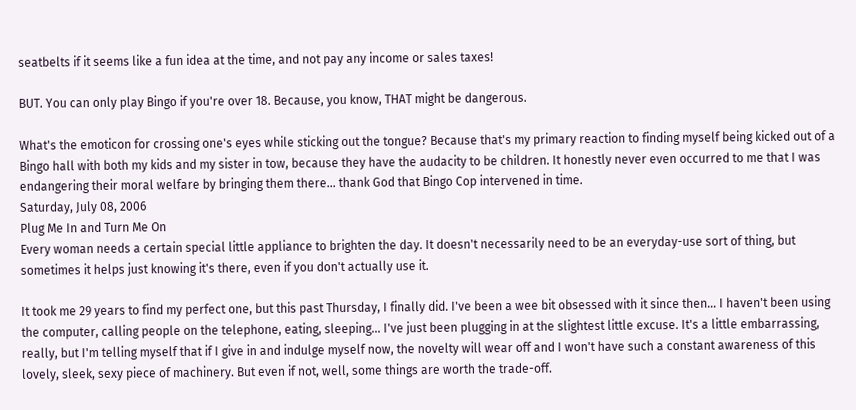seatbelts if it seems like a fun idea at the time, and not pay any income or sales taxes!

BUT. You can only play Bingo if you're over 18. Because, you know, THAT might be dangerous.

What's the emoticon for crossing one's eyes while sticking out the tongue? Because that's my primary reaction to finding myself being kicked out of a Bingo hall with both my kids and my sister in tow, because they have the audacity to be children. It honestly never even occurred to me that I was endangering their moral welfare by bringing them there... thank God that Bingo Cop intervened in time.
Saturday, July 08, 2006
Plug Me In and Turn Me On
Every woman needs a certain special little appliance to brighten the day. It doesn't necessarily need to be an everyday-use sort of thing, but sometimes it helps just knowing it's there, even if you don't actually use it.

It took me 29 years to find my perfect one, but this past Thursday, I finally did. I've been a wee bit obsessed with it since then... I haven't been using the computer, calling people on the telephone, eating, sleeping... I've just been plugging in at the slightest little excuse. It's a little embarrassing, really, but I'm telling myself that if I give in and indulge myself now, the novelty will wear off and I won't have such a constant awareness of this lovely, sleek, sexy piece of machinery. But even if not, well, some things are worth the trade-off.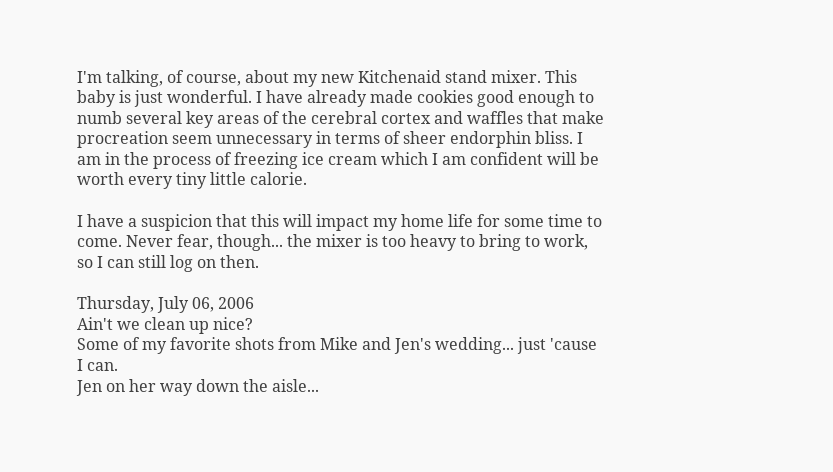I'm talking, of course, about my new Kitchenaid stand mixer. This baby is just wonderful. I have already made cookies good enough to numb several key areas of the cerebral cortex and waffles that make procreation seem unnecessary in terms of sheer endorphin bliss. I am in the process of freezing ice cream which I am confident will be worth every tiny little calorie.

I have a suspicion that this will impact my home life for some time to come. Never fear, though... the mixer is too heavy to bring to work, so I can still log on then.

Thursday, July 06, 2006
Ain't we clean up nice?
Some of my favorite shots from Mike and Jen's wedding... just 'cause I can.
Jen on her way down the aisle...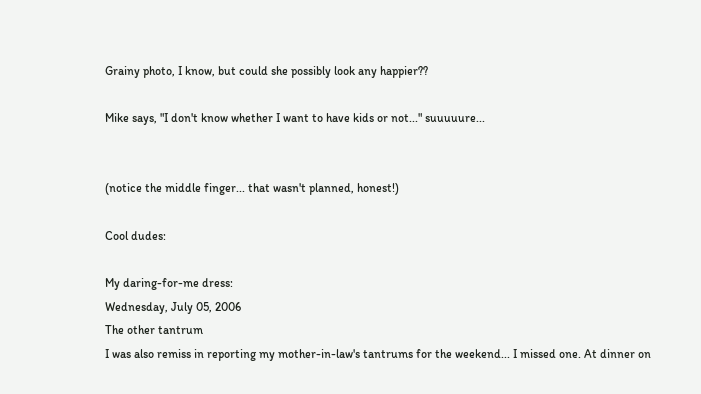Grainy photo, I know, but could she possibly look any happier??

Mike says, "I don't know whether I want to have kids or not..." suuuuure...


(notice the middle finger... that wasn't planned, honest!)

Cool dudes:

My daring-for-me dress:
Wednesday, July 05, 2006
The other tantrum
I was also remiss in reporting my mother-in-law's tantrums for the weekend... I missed one. At dinner on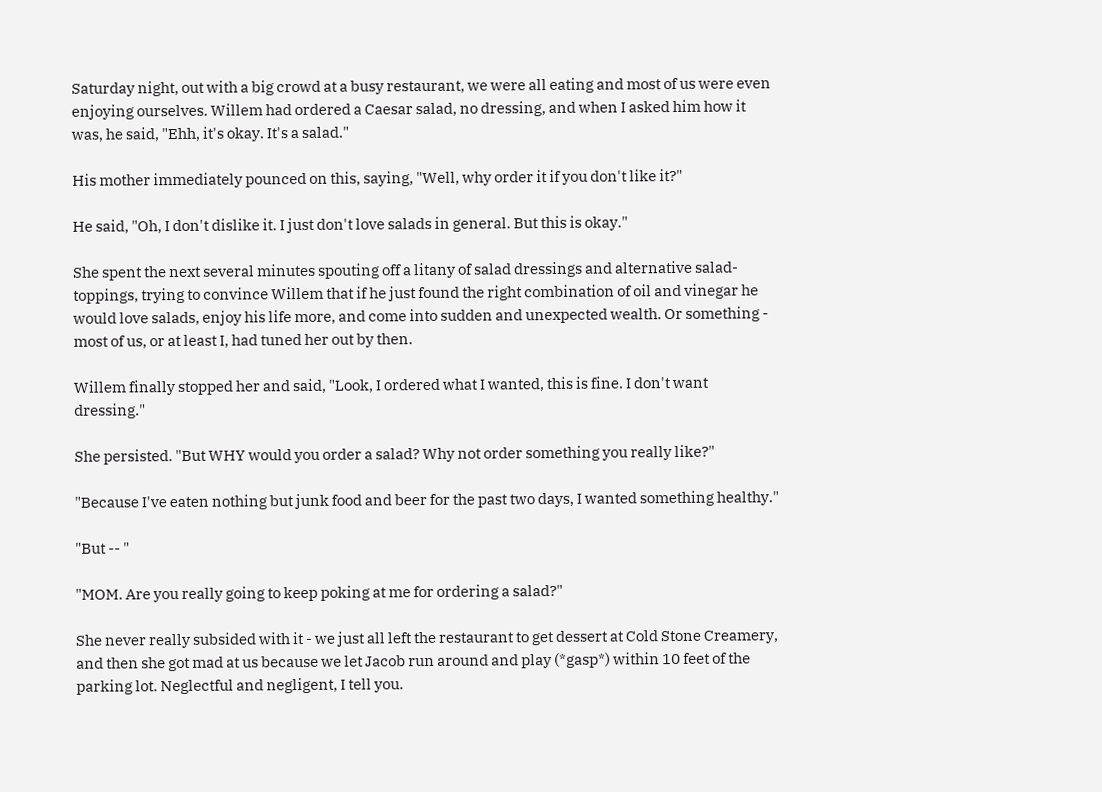Saturday night, out with a big crowd at a busy restaurant, we were all eating and most of us were even enjoying ourselves. Willem had ordered a Caesar salad, no dressing, and when I asked him how it was, he said, "Ehh, it's okay. It's a salad."

His mother immediately pounced on this, saying, "Well, why order it if you don't like it?"

He said, "Oh, I don't dislike it. I just don't love salads in general. But this is okay."

She spent the next several minutes spouting off a litany of salad dressings and alternative salad-toppings, trying to convince Willem that if he just found the right combination of oil and vinegar he would love salads, enjoy his life more, and come into sudden and unexpected wealth. Or something - most of us, or at least I, had tuned her out by then.

Willem finally stopped her and said, "Look, I ordered what I wanted, this is fine. I don't want dressing."

She persisted. "But WHY would you order a salad? Why not order something you really like?"

"Because I've eaten nothing but junk food and beer for the past two days, I wanted something healthy."

"But -- "

"MOM. Are you really going to keep poking at me for ordering a salad?"

She never really subsided with it - we just all left the restaurant to get dessert at Cold Stone Creamery, and then she got mad at us because we let Jacob run around and play (*gasp*) within 10 feet of the parking lot. Neglectful and negligent, I tell you.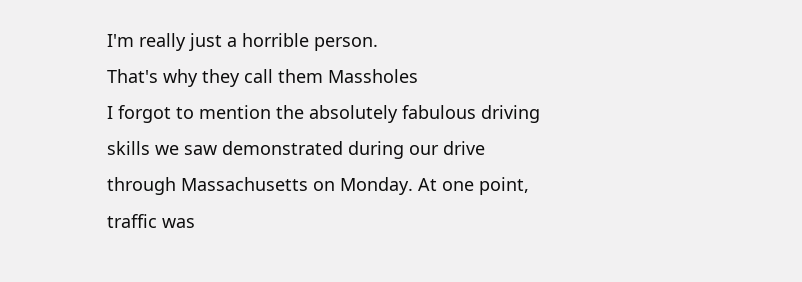I'm really just a horrible person.
That's why they call them Massholes
I forgot to mention the absolutely fabulous driving skills we saw demonstrated during our drive through Massachusetts on Monday. At one point, traffic was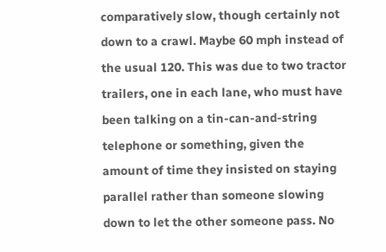comparatively slow, though certainly not down to a crawl. Maybe 60 mph instead of the usual 120. This was due to two tractor trailers, one in each lane, who must have been talking on a tin-can-and-string telephone or something, given the amount of time they insisted on staying parallel rather than someone slowing down to let the other someone pass. No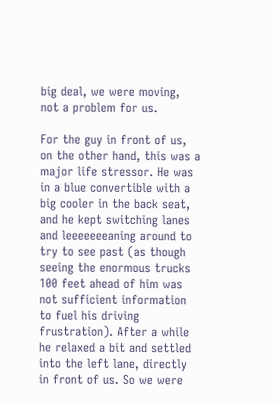big deal, we were moving, not a problem for us.

For the guy in front of us, on the other hand, this was a major life stressor. He was in a blue convertible with a big cooler in the back seat, and he kept switching lanes and leeeeeeeaning around to try to see past (as though seeing the enormous trucks 100 feet ahead of him was not sufficient information to fuel his driving frustration). After a while he relaxed a bit and settled into the left lane, directly in front of us. So we were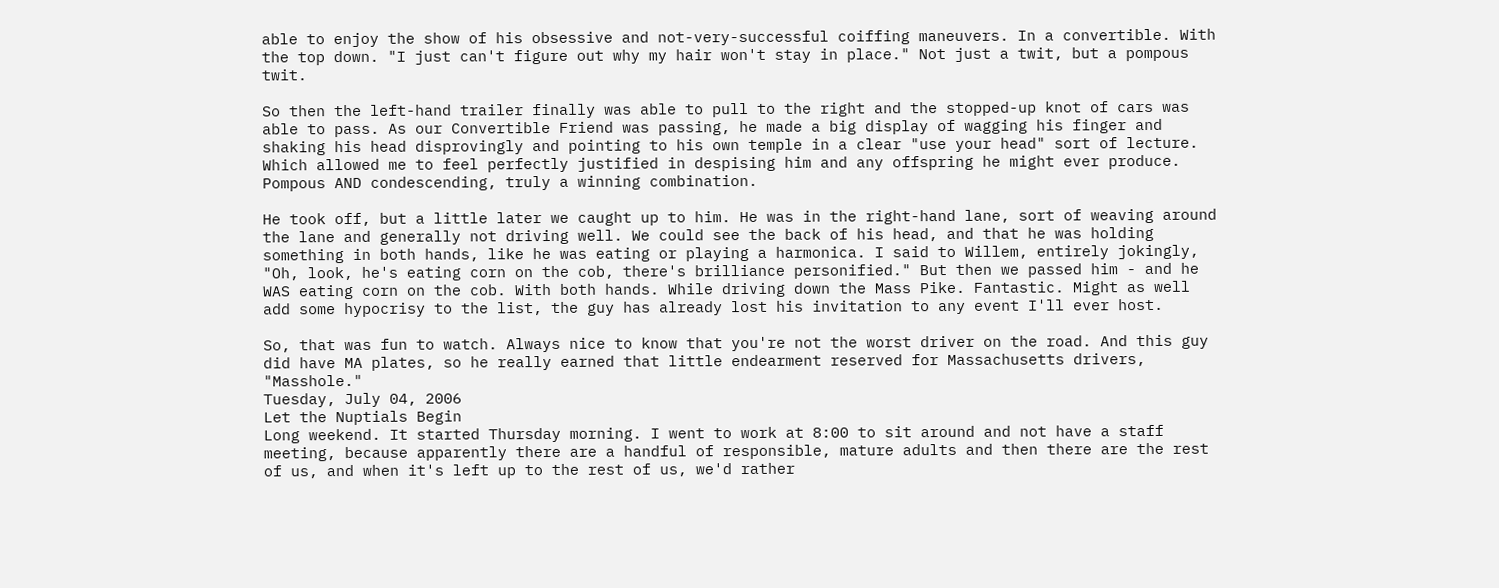able to enjoy the show of his obsessive and not-very-successful coiffing maneuvers. In a convertible. With the top down. "I just can't figure out why my hair won't stay in place." Not just a twit, but a pompous twit.

So then the left-hand trailer finally was able to pull to the right and the stopped-up knot of cars was able to pass. As our Convertible Friend was passing, he made a big display of wagging his finger and shaking his head disprovingly and pointing to his own temple in a clear "use your head" sort of lecture. Which allowed me to feel perfectly justified in despising him and any offspring he might ever produce. Pompous AND condescending, truly a winning combination.

He took off, but a little later we caught up to him. He was in the right-hand lane, sort of weaving around the lane and generally not driving well. We could see the back of his head, and that he was holding something in both hands, like he was eating or playing a harmonica. I said to Willem, entirely jokingly, "Oh, look, he's eating corn on the cob, there's brilliance personified." But then we passed him - and he WAS eating corn on the cob. With both hands. While driving down the Mass Pike. Fantastic. Might as well add some hypocrisy to the list, the guy has already lost his invitation to any event I'll ever host.

So, that was fun to watch. Always nice to know that you're not the worst driver on the road. And this guy did have MA plates, so he really earned that little endearment reserved for Massachusetts drivers, "Masshole."
Tuesday, July 04, 2006
Let the Nuptials Begin
Long weekend. It started Thursday morning. I went to work at 8:00 to sit around and not have a staff meeting, because apparently there are a handful of responsible, mature adults and then there are the rest of us, and when it's left up to the rest of us, we'd rather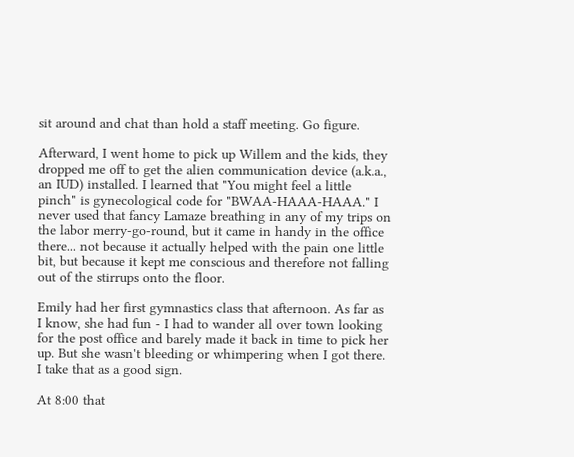sit around and chat than hold a staff meeting. Go figure.

Afterward, I went home to pick up Willem and the kids, they dropped me off to get the alien communication device (a.k.a., an IUD) installed. I learned that "You might feel a little pinch" is gynecological code for "BWAA-HAAA-HAAA." I never used that fancy Lamaze breathing in any of my trips on the labor merry-go-round, but it came in handy in the office there... not because it actually helped with the pain one little bit, but because it kept me conscious and therefore not falling out of the stirrups onto the floor.

Emily had her first gymnastics class that afternoon. As far as I know, she had fun - I had to wander all over town looking for the post office and barely made it back in time to pick her up. But she wasn't bleeding or whimpering when I got there. I take that as a good sign.

At 8:00 that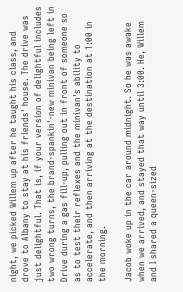night, we picked Willem up after he taught his class, and drove to Albany to stay at his friends' house. The drive was just delightful. That is, if your version of delightful includes two wrong turns, the brand-spankin'-new minivan being left in Drive during a gas fill-up, pulling out in front of someone so as to test their reflexes and the minivan's ability to accelerate, and then arriving at the destination at 1:00 in the morning.

Jacob woke up in the car around midnight. So he was awake when we arrived, and stayed that way until 3:00. He, Willem and I shared a queen-sized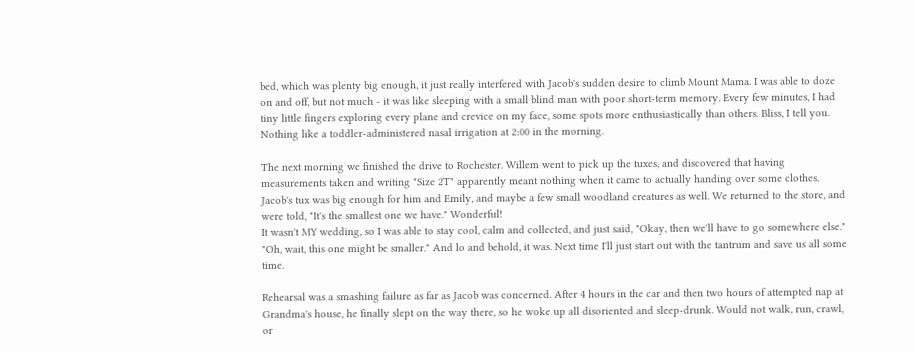bed, which was plenty big enough, it just really interfered with Jacob's sudden desire to climb Mount Mama. I was able to doze on and off, but not much - it was like sleeping with a small blind man with poor short-term memory. Every few minutes, I had tiny little fingers exploring every plane and crevice on my face, some spots more enthusiastically than others. Bliss, I tell you. Nothing like a toddler-administered nasal irrigation at 2:00 in the morning.

The next morning we finished the drive to Rochester. Willem went to pick up the tuxes, and discovered that having measurements taken and writing "Size 2T" apparently meant nothing when it came to actually handing over some clothes. Jacob's tux was big enough for him and Emily, and maybe a few small woodland creatures as well. We returned to the store, and were told, "It's the smallest one we have." Wonderful!
It wasn't MY wedding, so I was able to stay cool, calm and collected, and just said, "Okay, then we'll have to go somewhere else."
"Oh, wait, this one might be smaller." And lo and behold, it was. Next time I'll just start out with the tantrum and save us all some time.

Rehearsal was a smashing failure as far as Jacob was concerned. After 4 hours in the car and then two hours of attempted nap at Grandma's house, he finally slept on the way there, so he woke up all disoriented and sleep-drunk. Would not walk, run, crawl, or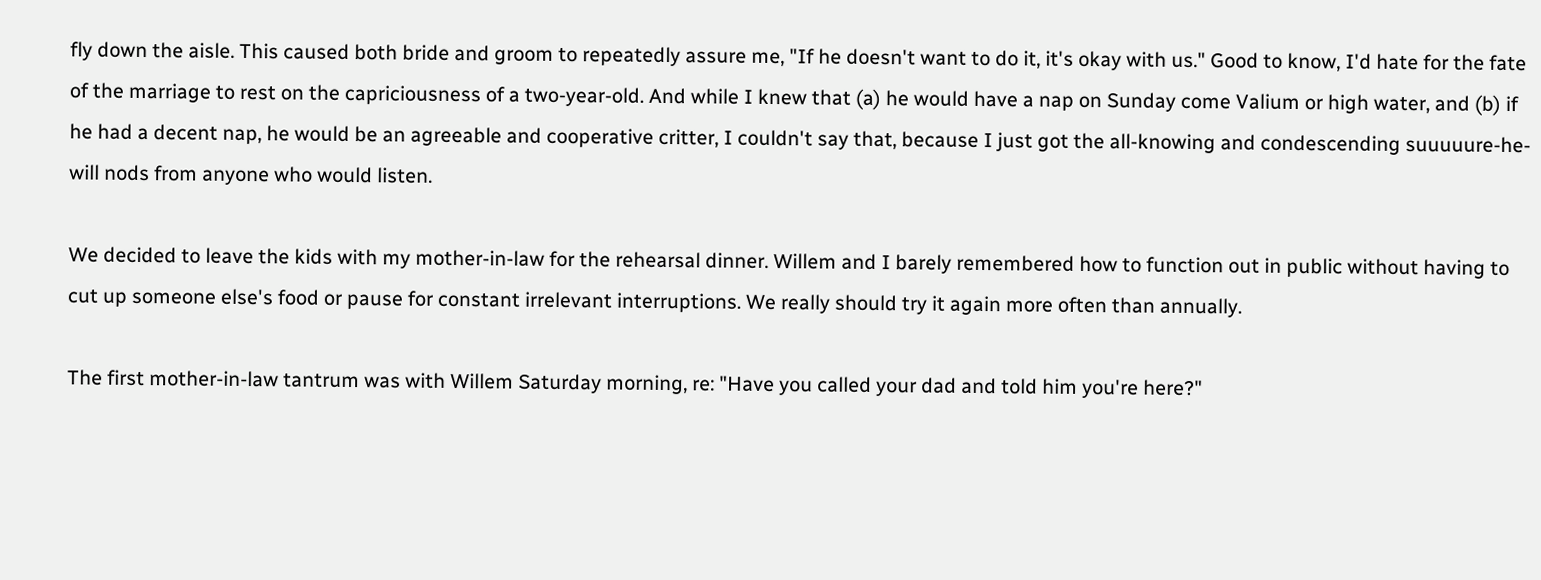fly down the aisle. This caused both bride and groom to repeatedly assure me, "If he doesn't want to do it, it's okay with us." Good to know, I'd hate for the fate of the marriage to rest on the capriciousness of a two-year-old. And while I knew that (a) he would have a nap on Sunday come Valium or high water, and (b) if he had a decent nap, he would be an agreeable and cooperative critter, I couldn't say that, because I just got the all-knowing and condescending suuuuure-he-will nods from anyone who would listen.

We decided to leave the kids with my mother-in-law for the rehearsal dinner. Willem and I barely remembered how to function out in public without having to cut up someone else's food or pause for constant irrelevant interruptions. We really should try it again more often than annually.

The first mother-in-law tantrum was with Willem Saturday morning, re: "Have you called your dad and told him you're here?"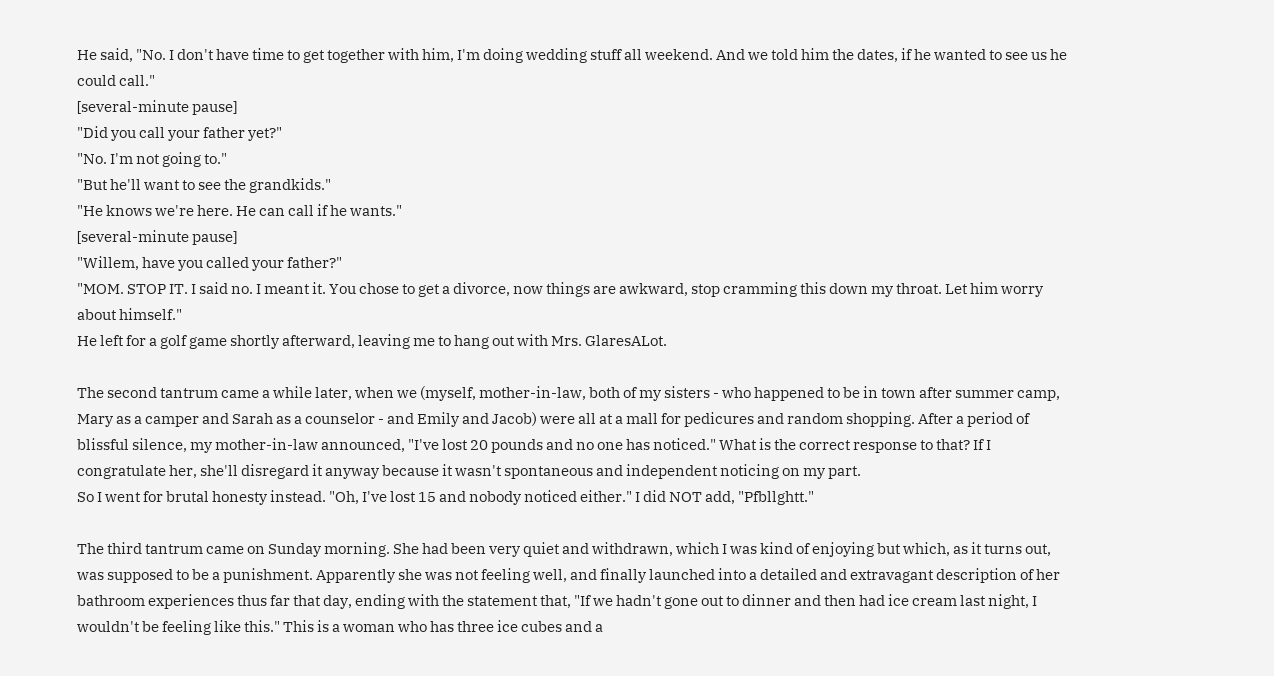He said, "No. I don't have time to get together with him, I'm doing wedding stuff all weekend. And we told him the dates, if he wanted to see us he could call."
[several-minute pause]
"Did you call your father yet?"
"No. I'm not going to."
"But he'll want to see the grandkids."
"He knows we're here. He can call if he wants."
[several-minute pause]
"Willem, have you called your father?"
"MOM. STOP IT. I said no. I meant it. You chose to get a divorce, now things are awkward, stop cramming this down my throat. Let him worry about himself."
He left for a golf game shortly afterward, leaving me to hang out with Mrs. GlaresALot.

The second tantrum came a while later, when we (myself, mother-in-law, both of my sisters - who happened to be in town after summer camp, Mary as a camper and Sarah as a counselor - and Emily and Jacob) were all at a mall for pedicures and random shopping. After a period of blissful silence, my mother-in-law announced, "I've lost 20 pounds and no one has noticed." What is the correct response to that? If I congratulate her, she'll disregard it anyway because it wasn't spontaneous and independent noticing on my part.
So I went for brutal honesty instead. "Oh, I've lost 15 and nobody noticed either." I did NOT add, "Pfbllghtt."

The third tantrum came on Sunday morning. She had been very quiet and withdrawn, which I was kind of enjoying but which, as it turns out, was supposed to be a punishment. Apparently she was not feeling well, and finally launched into a detailed and extravagant description of her bathroom experiences thus far that day, ending with the statement that, "If we hadn't gone out to dinner and then had ice cream last night, I wouldn't be feeling like this." This is a woman who has three ice cubes and a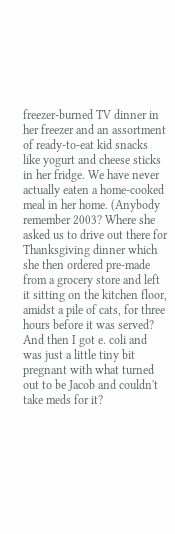freezer-burned TV dinner in her freezer and an assortment of ready-to-eat kid snacks like yogurt and cheese sticks in her fridge. We have never actually eaten a home-cooked meal in her home. (Anybody remember 2003? Where she asked us to drive out there for Thanksgiving dinner which she then ordered pre-made from a grocery store and left it sitting on the kitchen floor, amidst a pile of cats, for three hours before it was served? And then I got e. coli and was just a little tiny bit pregnant with what turned out to be Jacob and couldn't take meds for it?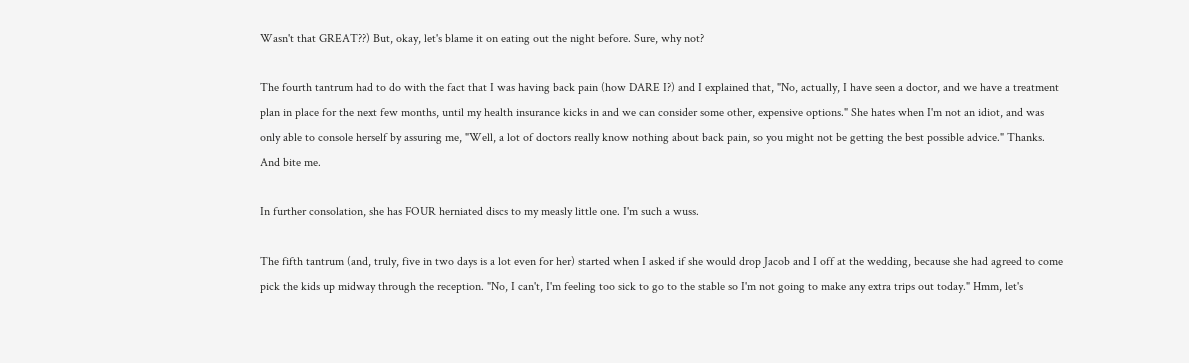Wasn't that GREAT??) But, okay, let's blame it on eating out the night before. Sure, why not?

The fourth tantrum had to do with the fact that I was having back pain (how DARE I?) and I explained that, "No, actually, I have seen a doctor, and we have a treatment plan in place for the next few months, until my health insurance kicks in and we can consider some other, expensive options." She hates when I'm not an idiot, and was only able to console herself by assuring me, "Well, a lot of doctors really know nothing about back pain, so you might not be getting the best possible advice." Thanks. And bite me.

In further consolation, she has FOUR herniated discs to my measly little one. I'm such a wuss.

The fifth tantrum (and, truly, five in two days is a lot even for her) started when I asked if she would drop Jacob and I off at the wedding, because she had agreed to come pick the kids up midway through the reception. "No, I can't, I'm feeling too sick to go to the stable so I'm not going to make any extra trips out today." Hmm, let's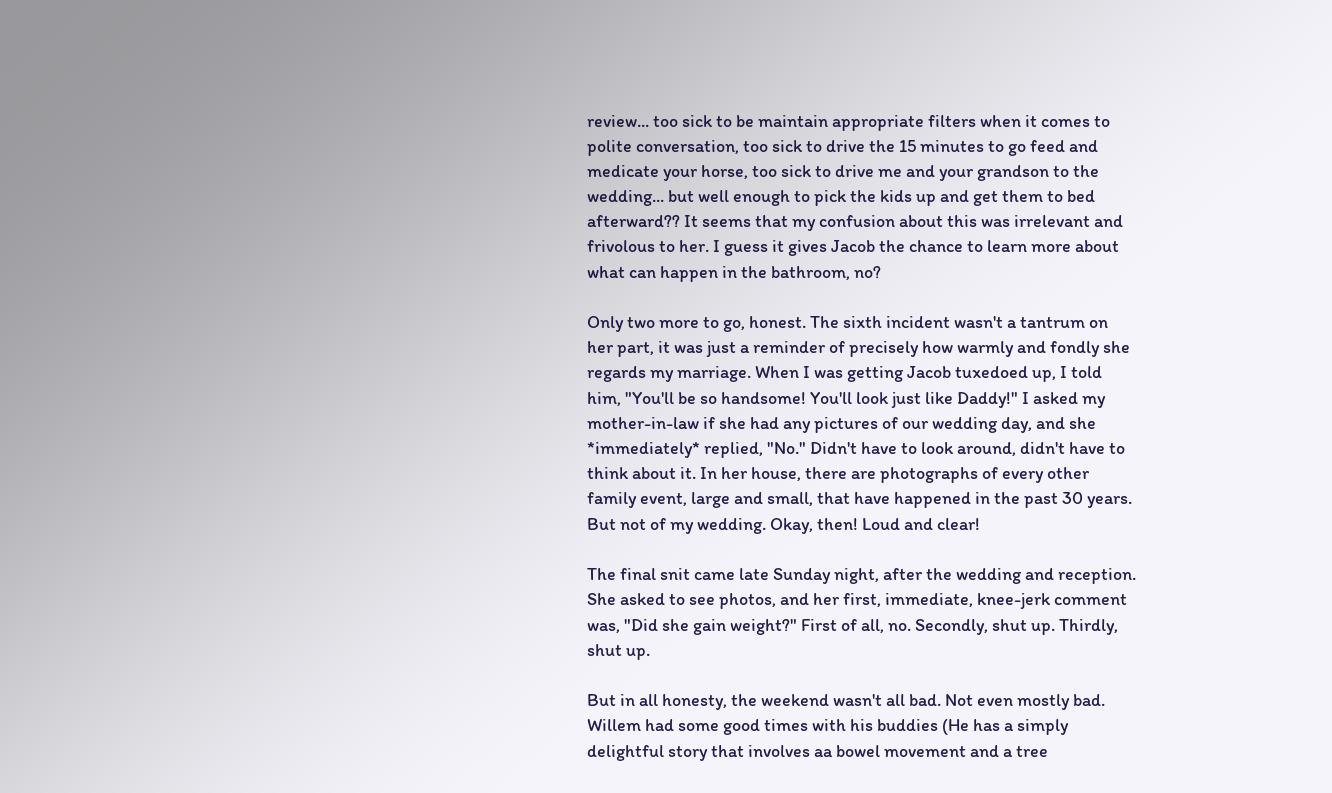review... too sick to be maintain appropriate filters when it comes to polite conversation, too sick to drive the 15 minutes to go feed and medicate your horse, too sick to drive me and your grandson to the wedding... but well enough to pick the kids up and get them to bed afterward?? It seems that my confusion about this was irrelevant and frivolous to her. I guess it gives Jacob the chance to learn more about what can happen in the bathroom, no?

Only two more to go, honest. The sixth incident wasn't a tantrum on her part, it was just a reminder of precisely how warmly and fondly she regards my marriage. When I was getting Jacob tuxedoed up, I told him, "You'll be so handsome! You'll look just like Daddy!" I asked my mother-in-law if she had any pictures of our wedding day, and she *immediately* replied, "No." Didn't have to look around, didn't have to think about it. In her house, there are photographs of every other family event, large and small, that have happened in the past 30 years. But not of my wedding. Okay, then! Loud and clear!

The final snit came late Sunday night, after the wedding and reception. She asked to see photos, and her first, immediate, knee-jerk comment was, "Did she gain weight?" First of all, no. Secondly, shut up. Thirdly, shut up.

But in all honesty, the weekend wasn't all bad. Not even mostly bad. Willem had some good times with his buddies (He has a simply delightful story that involves aa bowel movement and a tree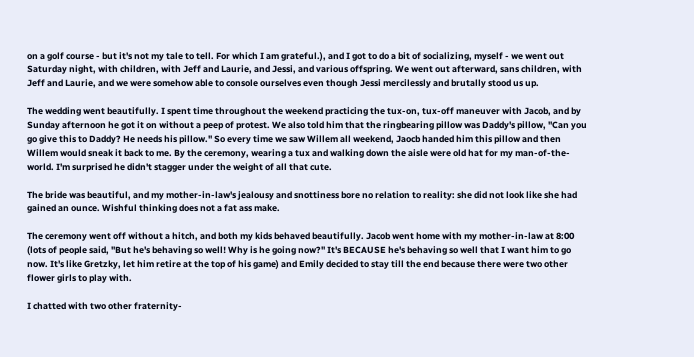on a golf course - but it's not my tale to tell. For which I am grateful.), and I got to do a bit of socializing, myself - we went out Saturday night, with children, with Jeff and Laurie, and Jessi, and various offspring. We went out afterward, sans children, with Jeff and Laurie, and we were somehow able to console ourselves even though Jessi mercilessly and brutally stood us up.

The wedding went beautifully. I spent time throughout the weekend practicing the tux-on, tux-off maneuver with Jacob, and by Sunday afternoon he got it on without a peep of protest. We also told him that the ringbearing pillow was Daddy's pillow, "Can you go give this to Daddy? He needs his pillow." So every time we saw Willem all weekend, Jaocb handed him this pillow and then Willem would sneak it back to me. By the ceremony, wearing a tux and walking down the aisle were old hat for my man-of-the-world. I'm surprised he didn't stagger under the weight of all that cute.

The bride was beautiful, and my mother-in-law's jealousy and snottiness bore no relation to reality: she did not look like she had gained an ounce. Wishful thinking does not a fat ass make.

The ceremony went off without a hitch, and both my kids behaved beautifully. Jacob went home with my mother-in-law at 8:00 (lots of people said, "But he's behaving so well! Why is he going now?" It's BECAUSE he's behaving so well that I want him to go now. It's like Gretzky, let him retire at the top of his game) and Emily decided to stay till the end because there were two other flower girls to play with.

I chatted with two other fraternity-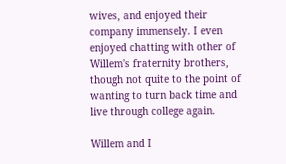wives, and enjoyed their company immensely. I even enjoyed chatting with other of Willem's fraternity brothers, though not quite to the point of wanting to turn back time and live through college again.

Willem and I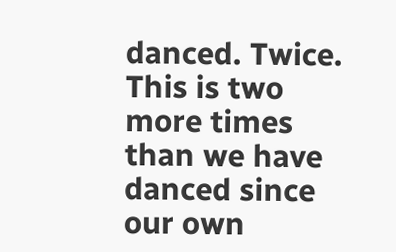danced. Twice. This is two more times than we have danced since our own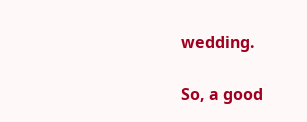wedding.

So, a good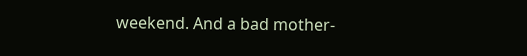weekend. And a bad mother-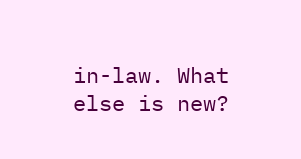in-law. What else is new?